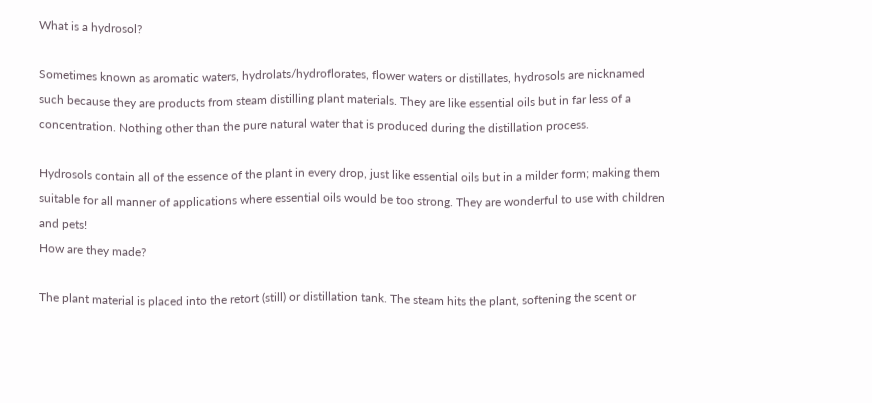What is a hydrosol?

Sometimes known as aromatic waters, hydrolats/hydroflorates, flower waters or distillates, hydrosols are nicknamed such because they are products from steam distilling plant materials. They are like essential oils but in far less of a concentration. Nothing other than the pure natural water that is produced during the distillation process.

Hydrosols contain all of the essence of the plant in every drop, just like essential oils but in a milder form; making them suitable for all manner of applications where essential oils would be too strong. They are wonderful to use with children and pets!
How are they made?

The plant material is placed into the retort (still) or distillation tank. The steam hits the plant, softening the scent or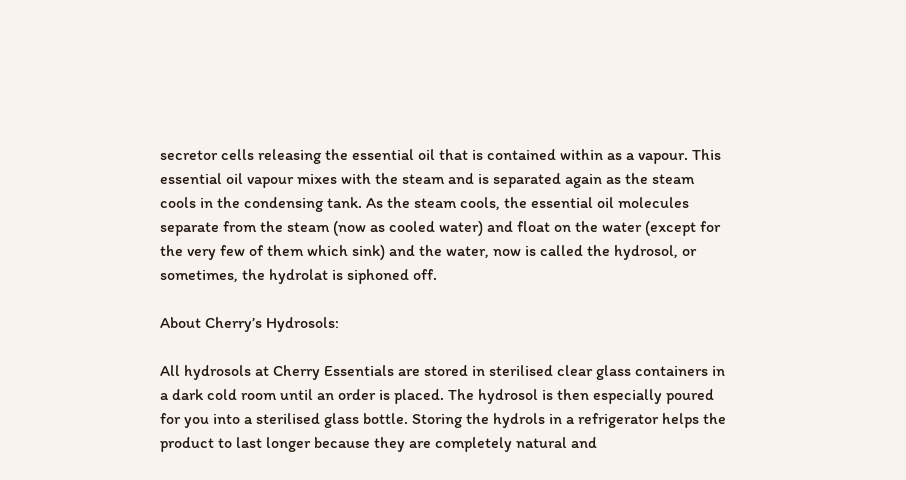secretor cells releasing the essential oil that is contained within as a vapour. This essential oil vapour mixes with the steam and is separated again as the steam cools in the condensing tank. As the steam cools, the essential oil molecules separate from the steam (now as cooled water) and float on the water (except for the very few of them which sink) and the water, now is called the hydrosol, or sometimes, the hydrolat is siphoned off.

About Cherry’s Hydrosols:

All hydrosols at Cherry Essentials are stored in sterilised clear glass containers in a dark cold room until an order is placed. The hydrosol is then especially poured for you into a sterilised glass bottle. Storing the hydrols in a refrigerator helps the product to last longer because they are completely natural and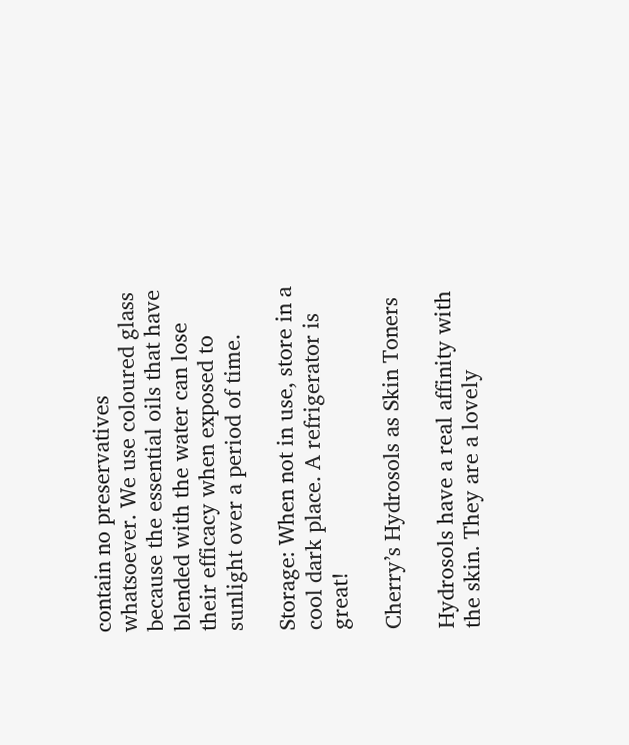contain no preservatives whatsoever. We use coloured glass because the essential oils that have blended with the water can lose their efficacy when exposed to sunlight over a period of time.

Storage: When not in use, store in a cool dark place. A refrigerator is great!

Cherry’s Hydrosols as Skin Toners

Hydrosols have a real affinity with the skin. They are a lovely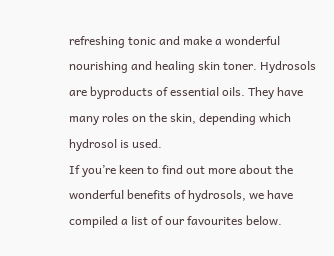refreshing tonic and make a wonderful nourishing and healing skin toner. Hydrosols are byproducts of essential oils. They have many roles on the skin, depending which hydrosol is used.
If you’re keen to find out more about the wonderful benefits of hydrosols, we have compiled a list of our favourites below.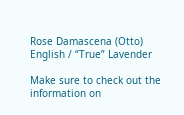Rose Damascena (Otto)
English / “True” Lavender

Make sure to check out the information on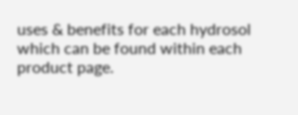uses & benefits for each hydrosol which can be found within each product page.